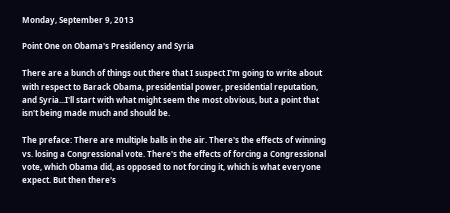Monday, September 9, 2013

Point One on Obama's Presidency and Syria

There are a bunch of things out there that I suspect I'm going to write about with respect to Barack Obama, presidential power, presidential reputation, and Syria...I'll start with what might seem the most obvious, but a point that isn't being made much and should be.

The preface: There are multiple balls in the air. There's the effects of winning vs. losing a Congressional vote. There's the effects of forcing a Congressional vote, which Obama did, as opposed to not forcing it, which is what everyone expect. But then there's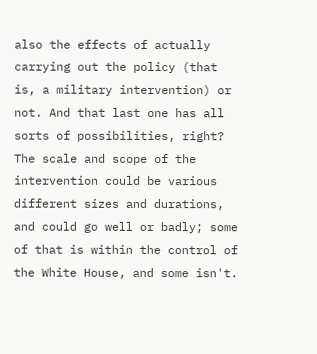also the effects of actually carrying out the policy (that is, a military intervention) or not. And that last one has all sorts of possibilities, right? The scale and scope of the intervention could be various different sizes and durations, and could go well or badly; some of that is within the control of the White House, and some isn't.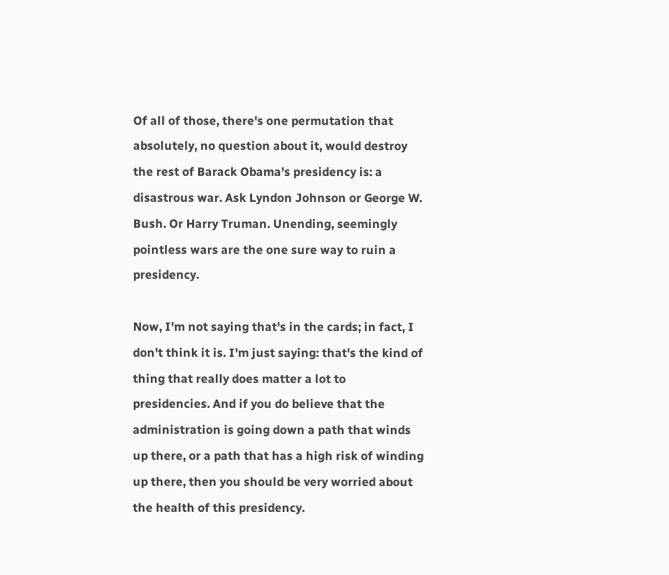Of all of those, there's one permutation that absolutely, no question about it, would destroy the rest of Barack Obama's presidency is: a disastrous war. Ask Lyndon Johnson or George W. Bush. Or Harry Truman. Unending, seemingly pointless wars are the one sure way to ruin a presidency.

Now, I'm not saying that's in the cards; in fact, I don't think it is. I'm just saying: that's the kind of thing that really does matter a lot to presidencies. And if you do believe that the administration is going down a path that winds up there, or a path that has a high risk of winding up there, then you should be very worried about the health of this presidency.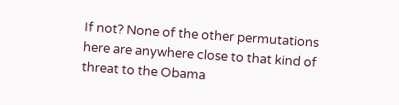If not? None of the other permutations here are anywhere close to that kind of threat to the Obama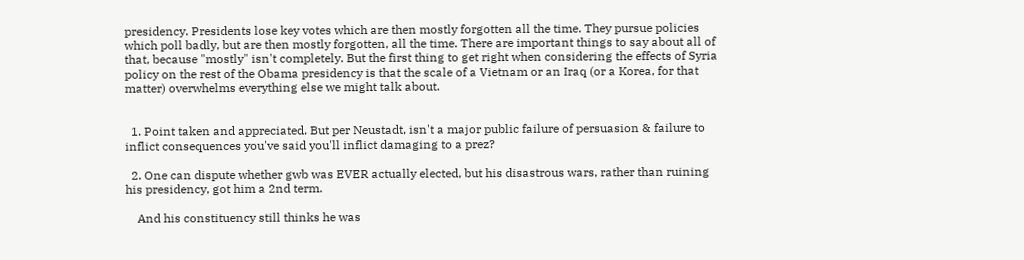presidency. Presidents lose key votes which are then mostly forgotten all the time. They pursue policies which poll badly, but are then mostly forgotten, all the time. There are important things to say about all of that, because "mostly" isn't completely. But the first thing to get right when considering the effects of Syria policy on the rest of the Obama presidency is that the scale of a Vietnam or an Iraq (or a Korea, for that matter) overwhelms everything else we might talk about.


  1. Point taken and appreciated. But per Neustadt, isn't a major public failure of persuasion & failure to inflict consequences you've said you'll inflict damaging to a prez?

  2. One can dispute whether gwb was EVER actually elected, but his disastrous wars, rather than ruining his presidency, got him a 2nd term.

    And his constituency still thinks he was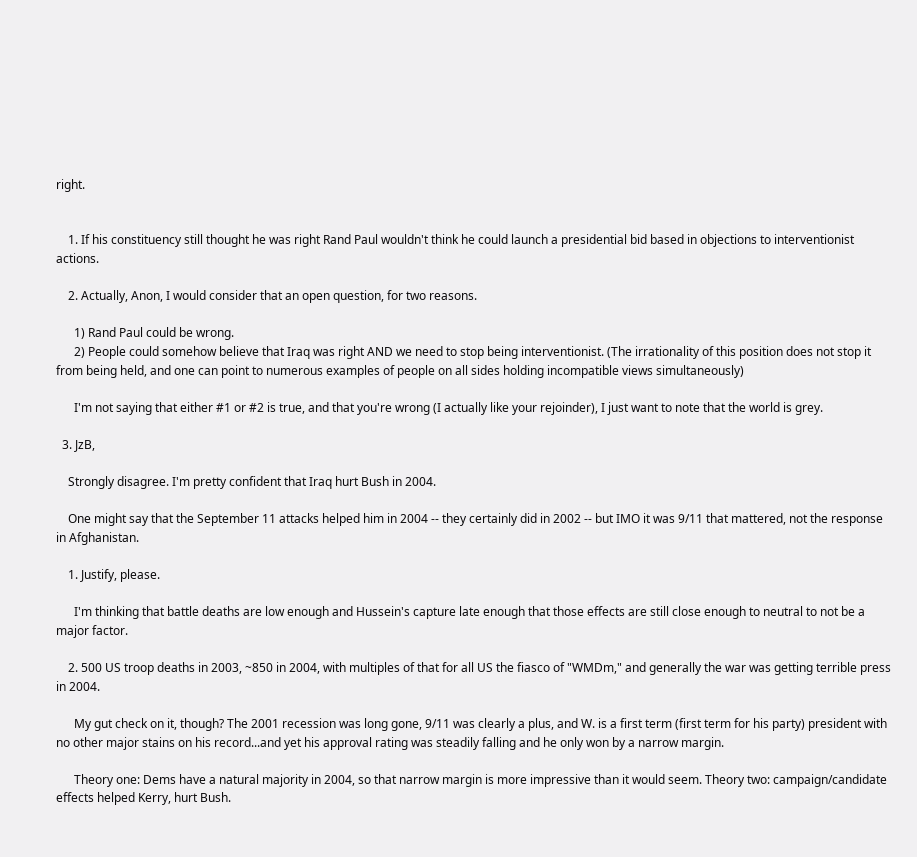right.


    1. If his constituency still thought he was right Rand Paul wouldn't think he could launch a presidential bid based in objections to interventionist actions.

    2. Actually, Anon, I would consider that an open question, for two reasons.

      1) Rand Paul could be wrong.
      2) People could somehow believe that Iraq was right AND we need to stop being interventionist. (The irrationality of this position does not stop it from being held, and one can point to numerous examples of people on all sides holding incompatible views simultaneously)

      I'm not saying that either #1 or #2 is true, and that you're wrong (I actually like your rejoinder), I just want to note that the world is grey.

  3. JzB,

    Strongly disagree. I'm pretty confident that Iraq hurt Bush in 2004.

    One might say that the September 11 attacks helped him in 2004 -- they certainly did in 2002 -- but IMO it was 9/11 that mattered, not the response in Afghanistan.

    1. Justify, please.

      I'm thinking that battle deaths are low enough and Hussein's capture late enough that those effects are still close enough to neutral to not be a major factor.

    2. 500 US troop deaths in 2003, ~850 in 2004, with multiples of that for all US the fiasco of "WMDm," and generally the war was getting terrible press in 2004.

      My gut check on it, though? The 2001 recession was long gone, 9/11 was clearly a plus, and W. is a first term (first term for his party) president with no other major stains on his record...and yet his approval rating was steadily falling and he only won by a narrow margin.

      Theory one: Dems have a natural majority in 2004, so that narrow margin is more impressive than it would seem. Theory two: campaign/candidate effects helped Kerry, hurt Bush.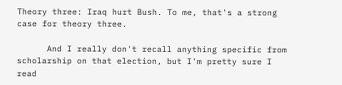Theory three: Iraq hurt Bush. To me, that's a strong case for theory three.

      And I really don't recall anything specific from scholarship on that election, but I'm pretty sure I read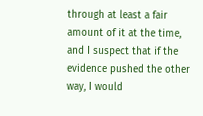through at least a fair amount of it at the time, and I suspect that if the evidence pushed the other way, I would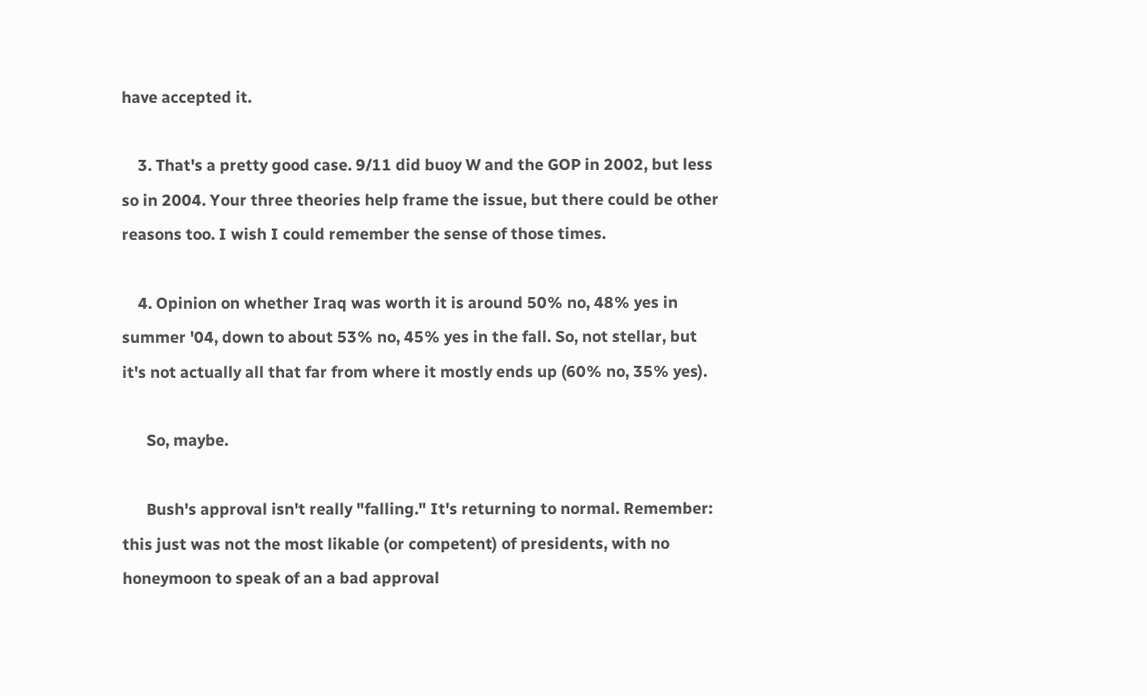have accepted it.

    3. That's a pretty good case. 9/11 did buoy W and the GOP in 2002, but less so in 2004. Your three theories help frame the issue, but there could be other reasons too. I wish I could remember the sense of those times.

    4. Opinion on whether Iraq was worth it is around 50% no, 48% yes in summer '04, down to about 53% no, 45% yes in the fall. So, not stellar, but it's not actually all that far from where it mostly ends up (60% no, 35% yes).

      So, maybe.

      Bush's approval isn't really "falling." It's returning to normal. Remember: this just was not the most likable (or competent) of presidents, with no honeymoon to speak of an a bad approval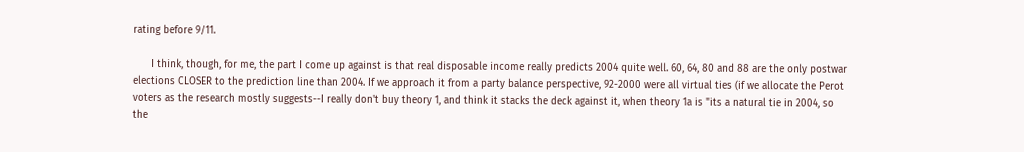rating before 9/11.

      I think, though, for me, the part I come up against is that real disposable income really predicts 2004 quite well. 60, 64, 80 and 88 are the only postwar elections CLOSER to the prediction line than 2004. If we approach it from a party balance perspective, 92-2000 were all virtual ties (if we allocate the Perot voters as the research mostly suggests--I really don't buy theory 1, and think it stacks the deck against it, when theory 1a is "its a natural tie in 2004, so the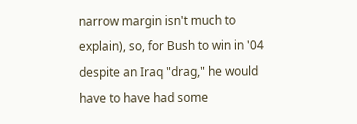narrow margin isn't much to explain), so, for Bush to win in '04 despite an Iraq "drag," he would have to have had some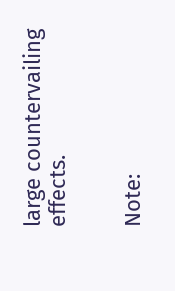large countervailing effects.


Note: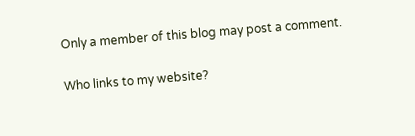Only a member of this blog may post a comment.

Who links to my website?